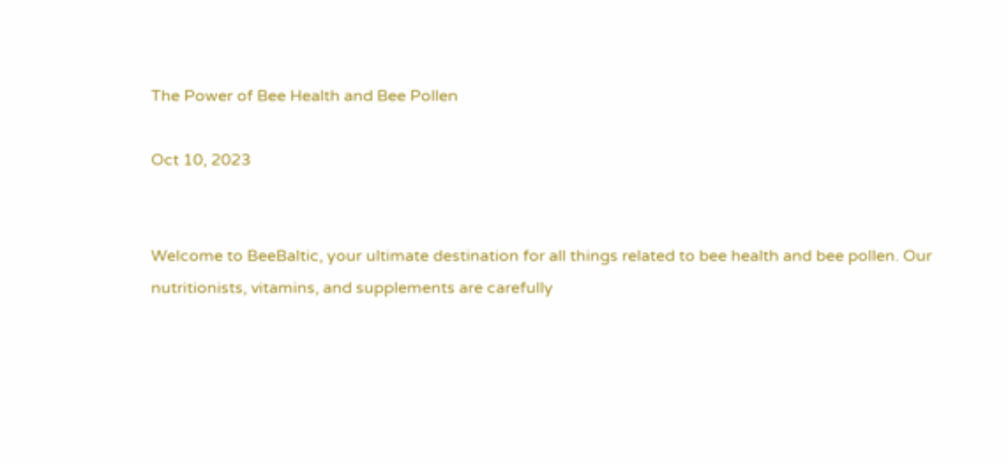The Power of Bee Health and Bee Pollen

Oct 10, 2023


Welcome to BeeBaltic, your ultimate destination for all things related to bee health and bee pollen. Our nutritionists, vitamins, and supplements are carefully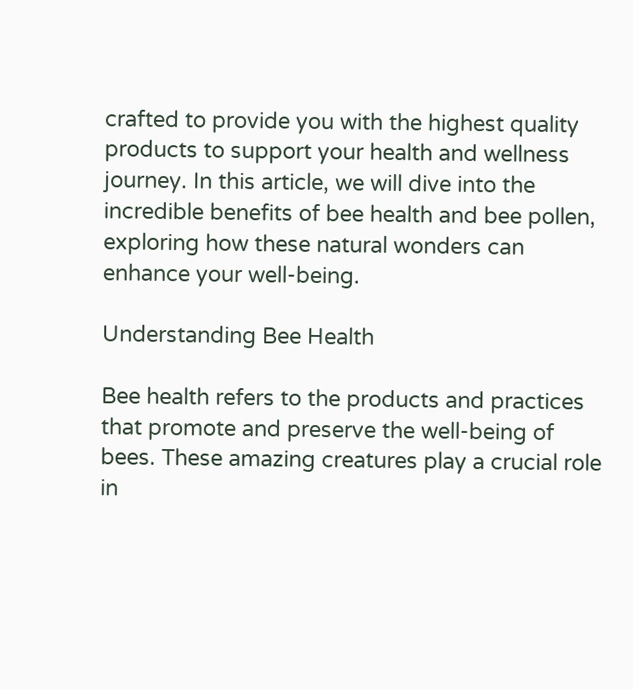crafted to provide you with the highest quality products to support your health and wellness journey. In this article, we will dive into the incredible benefits of bee health and bee pollen, exploring how these natural wonders can enhance your well-being.

Understanding Bee Health

Bee health refers to the products and practices that promote and preserve the well-being of bees. These amazing creatures play a crucial role in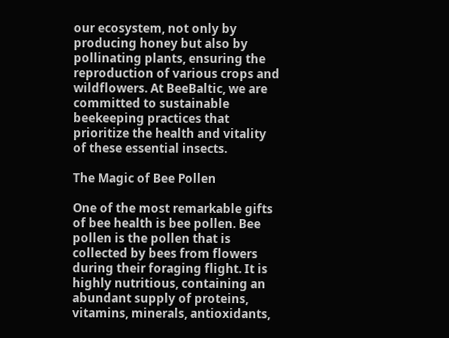our ecosystem, not only by producing honey but also by pollinating plants, ensuring the reproduction of various crops and wildflowers. At BeeBaltic, we are committed to sustainable beekeeping practices that prioritize the health and vitality of these essential insects.

The Magic of Bee Pollen

One of the most remarkable gifts of bee health is bee pollen. Bee pollen is the pollen that is collected by bees from flowers during their foraging flight. It is highly nutritious, containing an abundant supply of proteins, vitamins, minerals, antioxidants,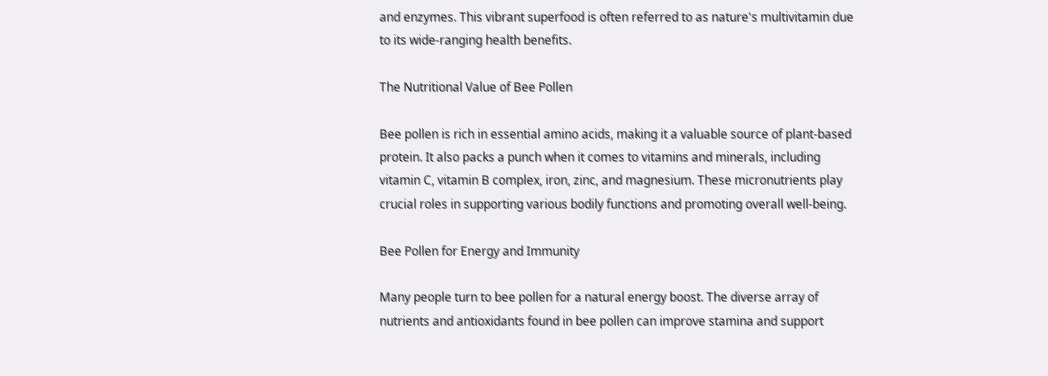and enzymes. This vibrant superfood is often referred to as nature's multivitamin due to its wide-ranging health benefits.

The Nutritional Value of Bee Pollen

Bee pollen is rich in essential amino acids, making it a valuable source of plant-based protein. It also packs a punch when it comes to vitamins and minerals, including vitamin C, vitamin B complex, iron, zinc, and magnesium. These micronutrients play crucial roles in supporting various bodily functions and promoting overall well-being.

Bee Pollen for Energy and Immunity

Many people turn to bee pollen for a natural energy boost. The diverse array of nutrients and antioxidants found in bee pollen can improve stamina and support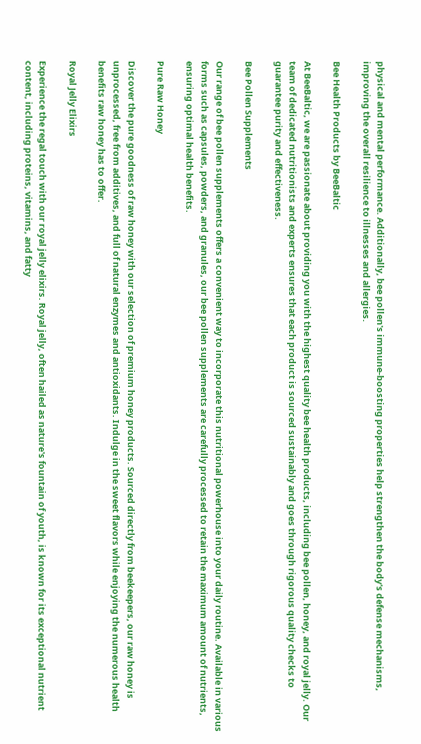physical and mental performance. Additionally, bee pollen's immune-boosting properties help strengthen the body's defense mechanisms, improving the overall resilience to illnesses and allergies.

Bee Health Products by BeeBaltic

At BeeBaltic, we are passionate about providing you with the highest quality bee health products, including bee pollen, honey, and royal jelly. Our team of dedicated nutritionists and experts ensures that each product is sourced sustainably and goes through rigorous quality checks to guarantee purity and effectiveness.

Bee Pollen Supplements

Our range of bee pollen supplements offers a convenient way to incorporate this nutritional powerhouse into your daily routine. Available in various forms such as capsules, powders, and granules, our bee pollen supplements are carefully processed to retain the maximum amount of nutrients, ensuring optimal health benefits.

Pure Raw Honey

Discover the pure goodness of raw honey with our selection of premium honey products. Sourced directly from beekeepers, our raw honey is unprocessed, free from additives, and full of natural enzymes and antioxidants. Indulge in the sweet flavors while enjoying the numerous health benefits raw honey has to offer.

Royal Jelly Elixirs

Experience the regal touch with our royal jelly elixirs. Royal jelly, often hailed as nature's fountain of youth, is known for its exceptional nutrient content, including proteins, vitamins, and fatty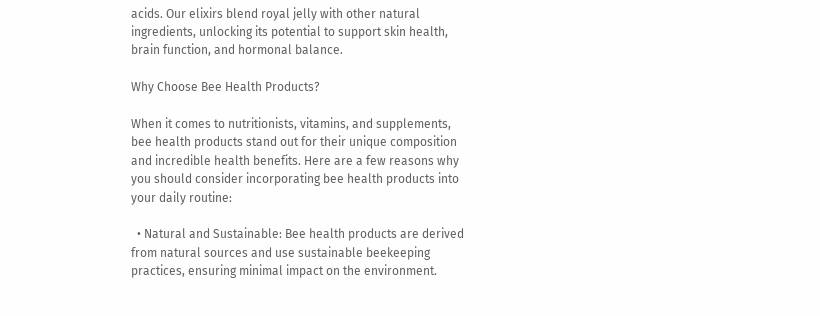acids. Our elixirs blend royal jelly with other natural ingredients, unlocking its potential to support skin health, brain function, and hormonal balance.

Why Choose Bee Health Products?

When it comes to nutritionists, vitamins, and supplements, bee health products stand out for their unique composition and incredible health benefits. Here are a few reasons why you should consider incorporating bee health products into your daily routine:

  • Natural and Sustainable: Bee health products are derived from natural sources and use sustainable beekeeping practices, ensuring minimal impact on the environment.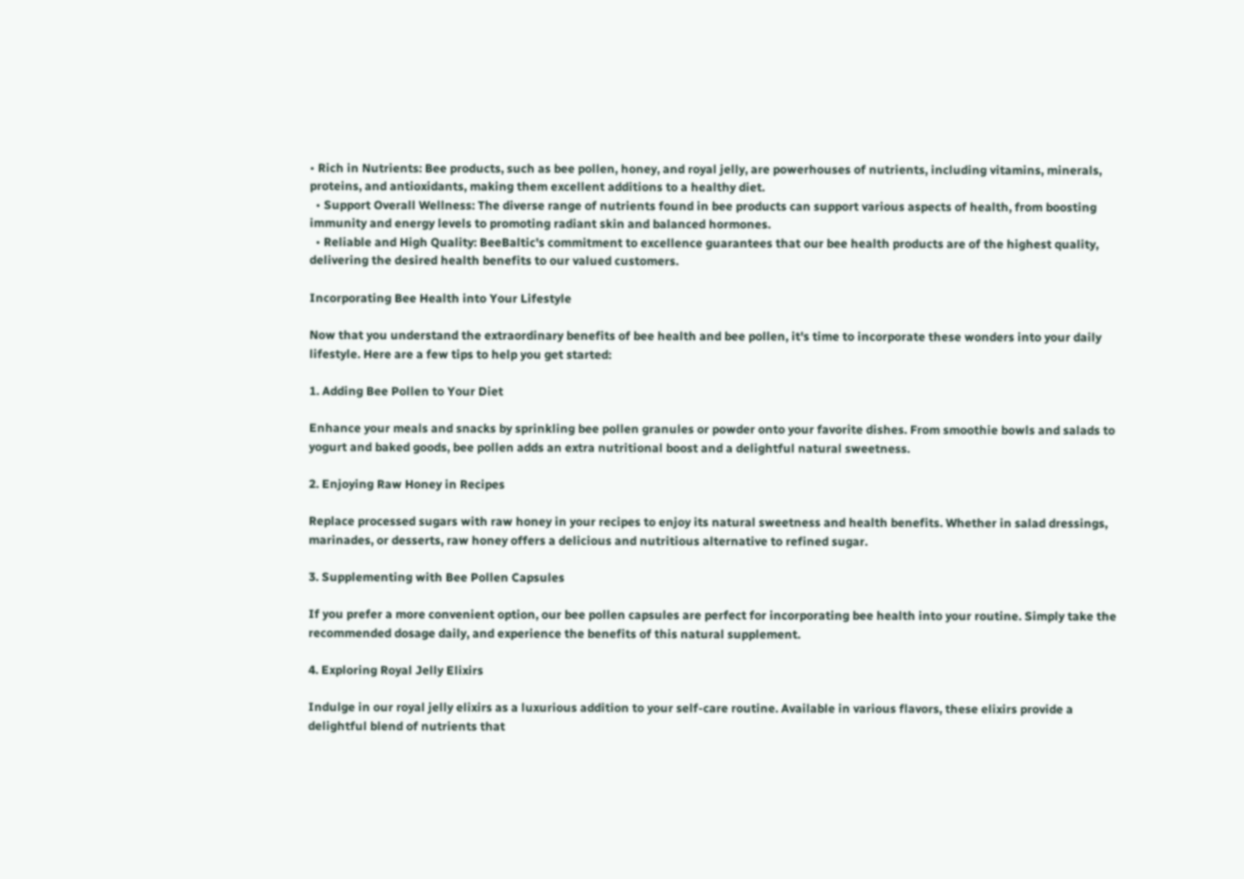• Rich in Nutrients: Bee products, such as bee pollen, honey, and royal jelly, are powerhouses of nutrients, including vitamins, minerals, proteins, and antioxidants, making them excellent additions to a healthy diet.
  • Support Overall Wellness: The diverse range of nutrients found in bee products can support various aspects of health, from boosting immunity and energy levels to promoting radiant skin and balanced hormones.
  • Reliable and High Quality: BeeBaltic's commitment to excellence guarantees that our bee health products are of the highest quality, delivering the desired health benefits to our valued customers.

Incorporating Bee Health into Your Lifestyle

Now that you understand the extraordinary benefits of bee health and bee pollen, it's time to incorporate these wonders into your daily lifestyle. Here are a few tips to help you get started:

1. Adding Bee Pollen to Your Diet

Enhance your meals and snacks by sprinkling bee pollen granules or powder onto your favorite dishes. From smoothie bowls and salads to yogurt and baked goods, bee pollen adds an extra nutritional boost and a delightful natural sweetness.

2. Enjoying Raw Honey in Recipes

Replace processed sugars with raw honey in your recipes to enjoy its natural sweetness and health benefits. Whether in salad dressings, marinades, or desserts, raw honey offers a delicious and nutritious alternative to refined sugar.

3. Supplementing with Bee Pollen Capsules

If you prefer a more convenient option, our bee pollen capsules are perfect for incorporating bee health into your routine. Simply take the recommended dosage daily, and experience the benefits of this natural supplement.

4. Exploring Royal Jelly Elixirs

Indulge in our royal jelly elixirs as a luxurious addition to your self-care routine. Available in various flavors, these elixirs provide a delightful blend of nutrients that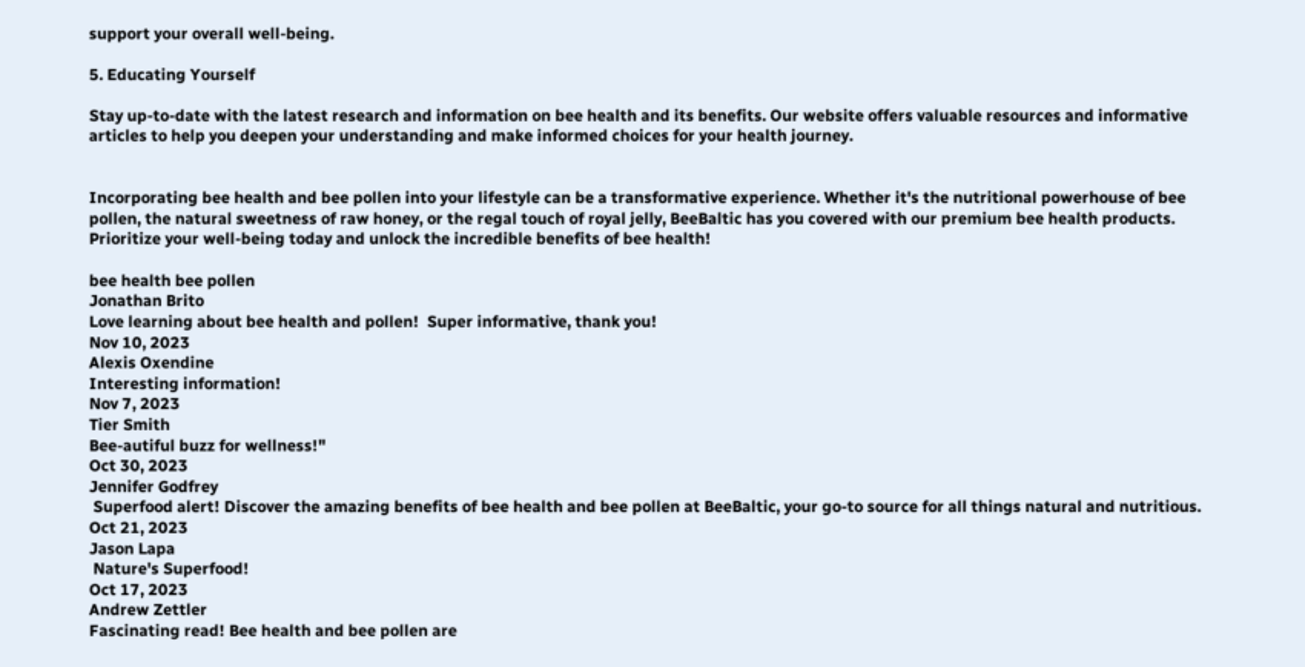support your overall well-being.

5. Educating Yourself

Stay up-to-date with the latest research and information on bee health and its benefits. Our website offers valuable resources and informative articles to help you deepen your understanding and make informed choices for your health journey.


Incorporating bee health and bee pollen into your lifestyle can be a transformative experience. Whether it's the nutritional powerhouse of bee pollen, the natural sweetness of raw honey, or the regal touch of royal jelly, BeeBaltic has you covered with our premium bee health products. Prioritize your well-being today and unlock the incredible benefits of bee health!

bee health bee pollen
Jonathan Brito
Love learning about bee health and pollen!  Super informative, thank you!
Nov 10, 2023
Alexis Oxendine
Interesting information!
Nov 7, 2023
Tier Smith
Bee-autiful buzz for wellness!"
Oct 30, 2023
Jennifer Godfrey
 Superfood alert! Discover the amazing benefits of bee health and bee pollen at BeeBaltic, your go-to source for all things natural and nutritious.
Oct 21, 2023
Jason Lapa
 Nature's Superfood!
Oct 17, 2023
Andrew Zettler
Fascinating read! Bee health and bee pollen are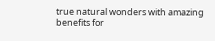true natural wonders with amazing benefits for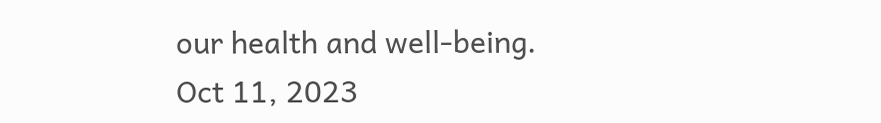our health and well-being.
Oct 11, 2023